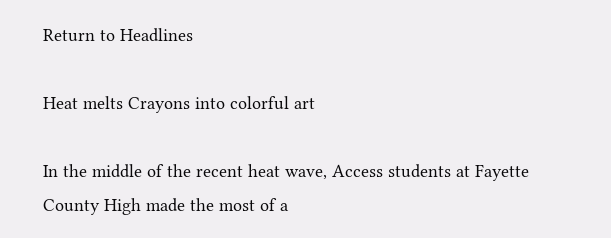Return to Headlines

Heat melts Crayons into colorful art

In the middle of the recent heat wave, Access students at Fayette County High made the most of a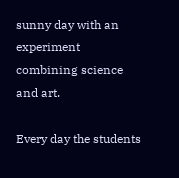sunny day with an experiment combining science and art.

Every day the students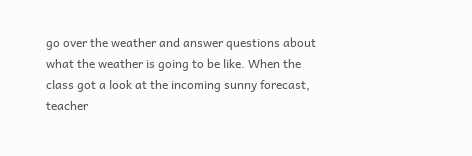go over the weather and answer questions about what the weather is going to be like. When the class got a look at the incoming sunny forecast, teacher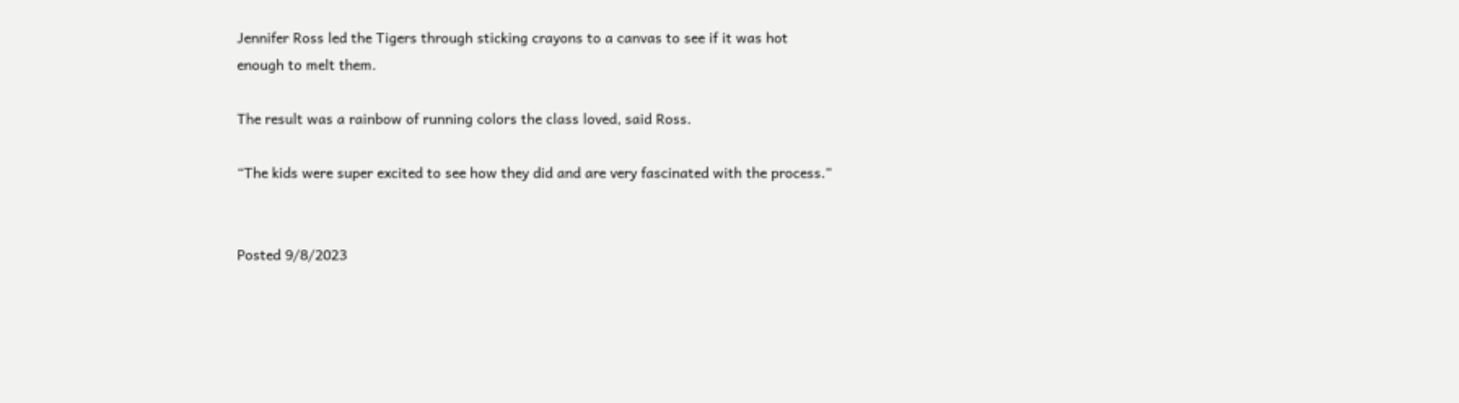Jennifer Ross led the Tigers through sticking crayons to a canvas to see if it was hot enough to melt them.

The result was a rainbow of running colors the class loved, said Ross.

“The kids were super excited to see how they did and are very fascinated with the process.”


Posted 9/8/2023